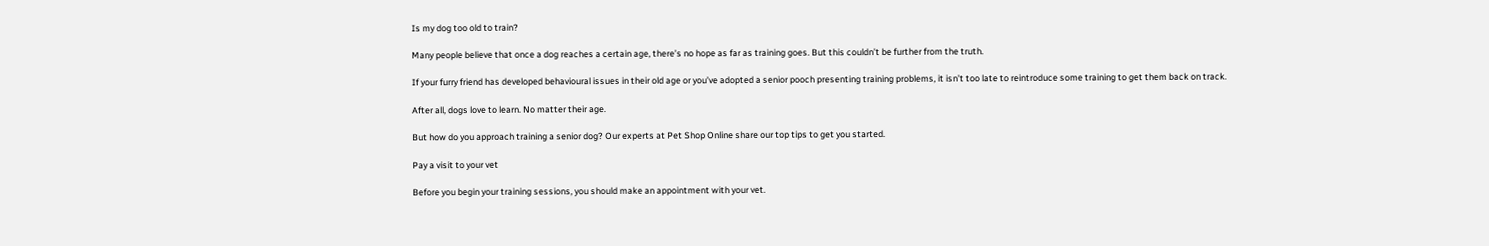Is my dog too old to train?

Many people believe that once a dog reaches a certain age, there’s no hope as far as training goes. But this couldn’t be further from the truth.

If your furry friend has developed behavioural issues in their old age or you’ve adopted a senior pooch presenting training problems, it isn’t too late to reintroduce some training to get them back on track.

After all, dogs love to learn. No matter their age.

But how do you approach training a senior dog? Our experts at Pet Shop Online share our top tips to get you started.

Pay a visit to your vet

Before you begin your training sessions, you should make an appointment with your vet.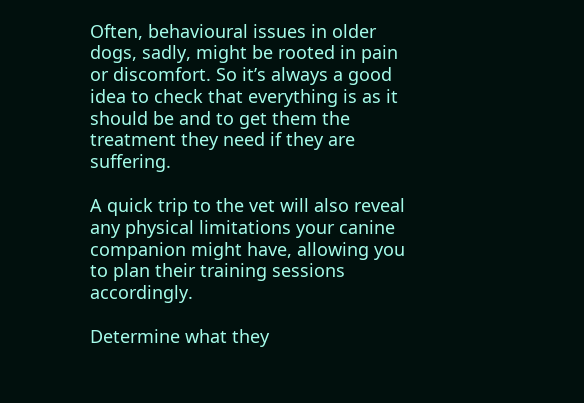Often, behavioural issues in older dogs, sadly, might be rooted in pain or discomfort. So it’s always a good idea to check that everything is as it should be and to get them the treatment they need if they are suffering.

A quick trip to the vet will also reveal any physical limitations your canine companion might have, allowing you to plan their training sessions accordingly.

Determine what they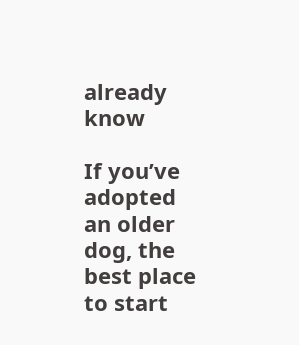already know

If you’ve adopted an older dog, the best place to start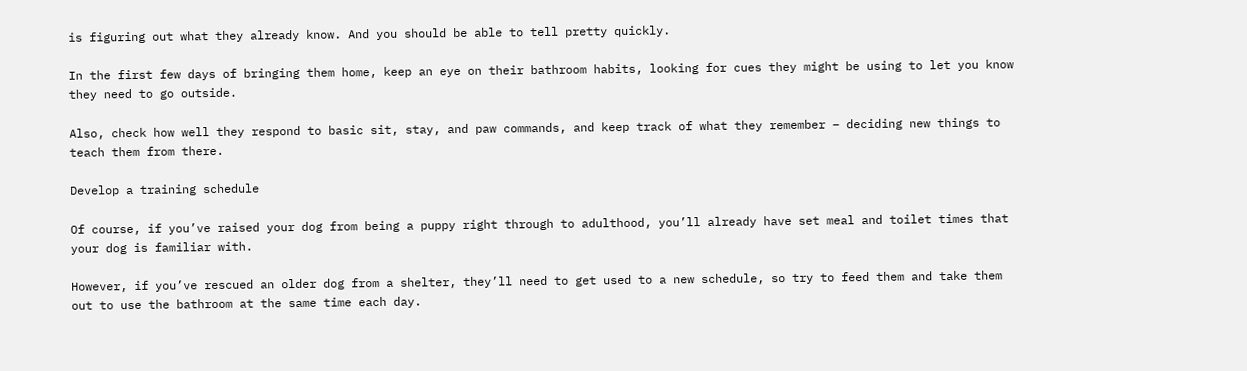is figuring out what they already know. And you should be able to tell pretty quickly.

In the first few days of bringing them home, keep an eye on their bathroom habits, looking for cues they might be using to let you know they need to go outside.

Also, check how well they respond to basic sit, stay, and paw commands, and keep track of what they remember – deciding new things to teach them from there.

Develop a training schedule

Of course, if you’ve raised your dog from being a puppy right through to adulthood, you’ll already have set meal and toilet times that your dog is familiar with.

However, if you’ve rescued an older dog from a shelter, they’ll need to get used to a new schedule, so try to feed them and take them out to use the bathroom at the same time each day.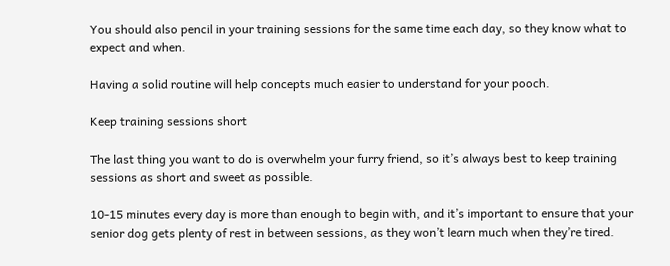You should also pencil in your training sessions for the same time each day, so they know what to expect and when.

Having a solid routine will help concepts much easier to understand for your pooch.

Keep training sessions short

The last thing you want to do is overwhelm your furry friend, so it’s always best to keep training sessions as short and sweet as possible.

10-15 minutes every day is more than enough to begin with, and it’s important to ensure that your senior dog gets plenty of rest in between sessions, as they won’t learn much when they’re tired.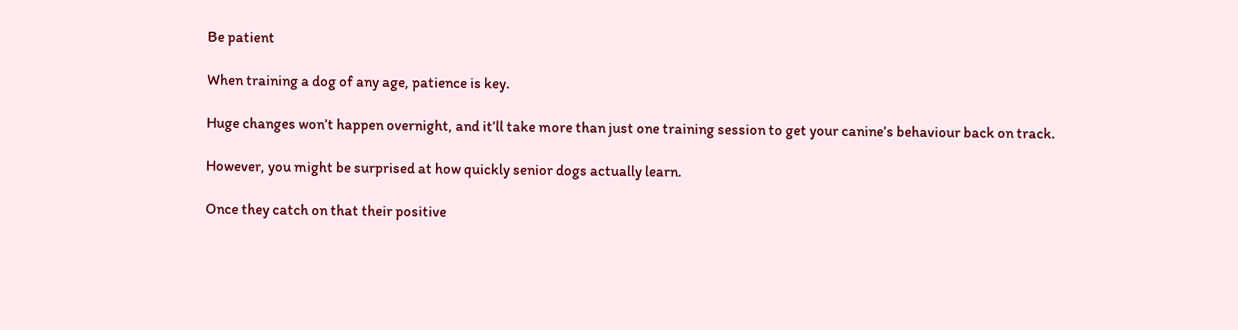Be patient

When training a dog of any age, patience is key.

Huge changes won’t happen overnight, and it’ll take more than just one training session to get your canine’s behaviour back on track.

However, you might be surprised at how quickly senior dogs actually learn.

Once they catch on that their positive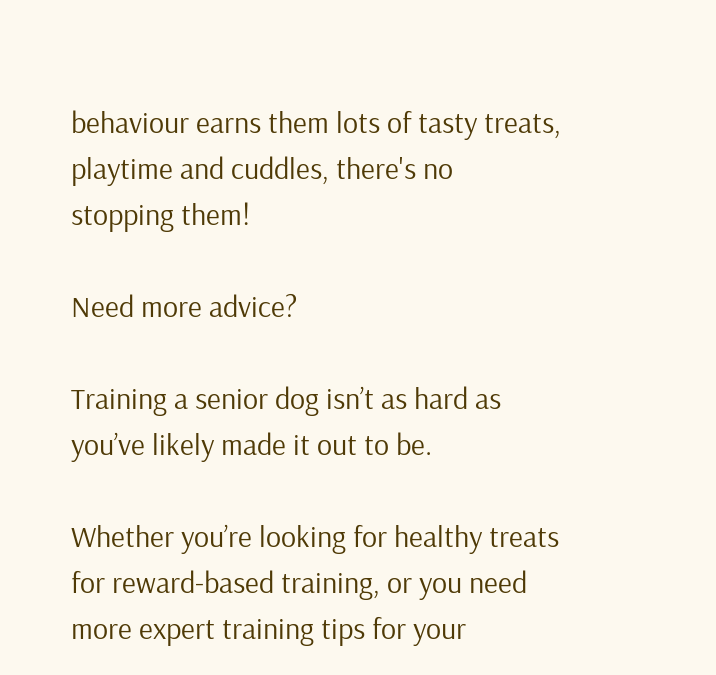behaviour earns them lots of tasty treats, playtime and cuddles, there's no stopping them!

Need more advice?

Training a senior dog isn’t as hard as you’ve likely made it out to be.

Whether you’re looking for healthy treats for reward-based training, or you need more expert training tips for your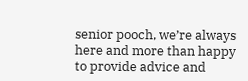senior pooch, we’re always here and more than happy to provide advice and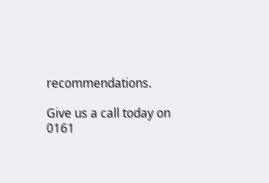recommendations.

Give us a call today on 0161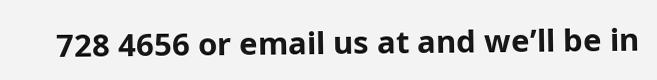728 4656 or email us at and we’ll be in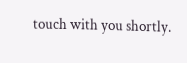touch with you shortly.